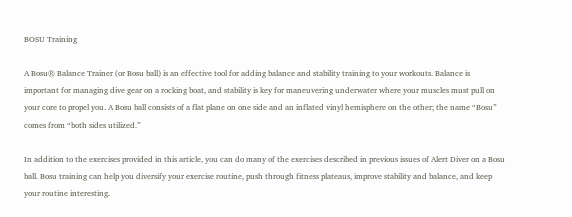BOSU Training

A Bosu® Balance Trainer (or Bosu ball) is an effective tool for adding balance and stability training to your workouts. Balance is important for managing dive gear on a rocking boat, and stability is key for maneuvering underwater where your muscles must pull on your core to propel you. A Bosu ball consists of a flat plane on one side and an inflated vinyl hemisphere on the other; the name “Bosu” comes from “both sides utilized.”

In addition to the exercises provided in this article, you can do many of the exercises described in previous issues of Alert Diver on a Bosu ball. Bosu training can help you diversify your exercise routine, push through fitness plateaus, improve stability and balance, and keep your routine interesting.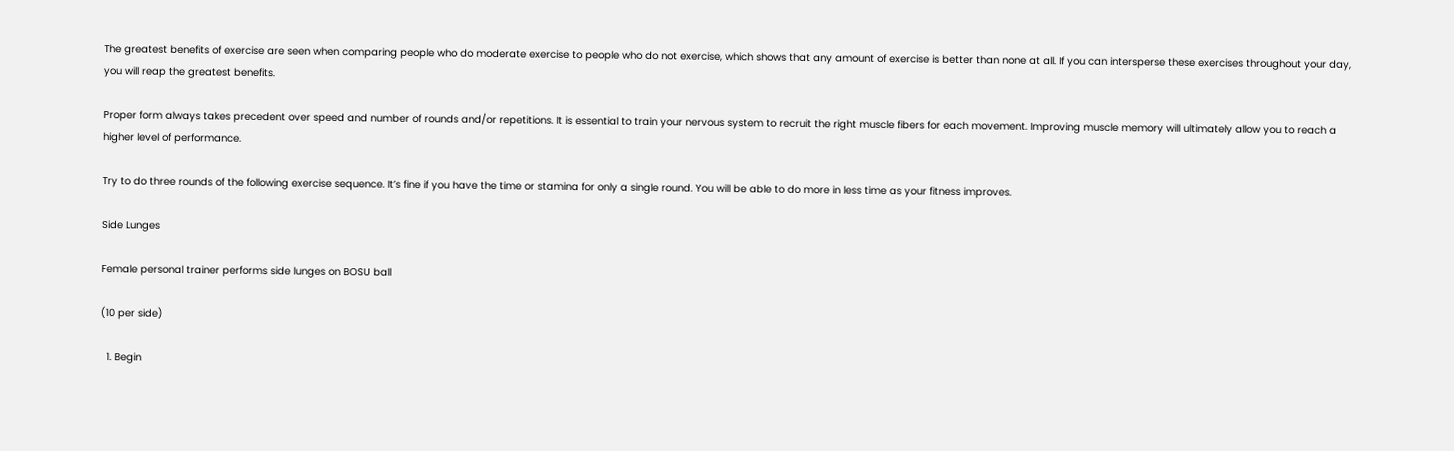The greatest benefits of exercise are seen when comparing people who do moderate exercise to people who do not exercise, which shows that any amount of exercise is better than none at all. If you can intersperse these exercises throughout your day, you will reap the greatest benefits.

Proper form always takes precedent over speed and number of rounds and/or repetitions. It is essential to train your nervous system to recruit the right muscle fibers for each movement. Improving muscle memory will ultimately allow you to reach a higher level of performance.

Try to do three rounds of the following exercise sequence. It’s fine if you have the time or stamina for only a single round. You will be able to do more in less time as your fitness improves.

Side Lunges

Female personal trainer performs side lunges on BOSU ball

(10 per side)

  1. Begin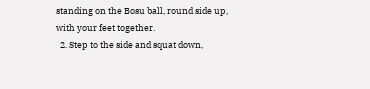standing on the Bosu ball, round side up, with your feet together.
  2. Step to the side and squat down,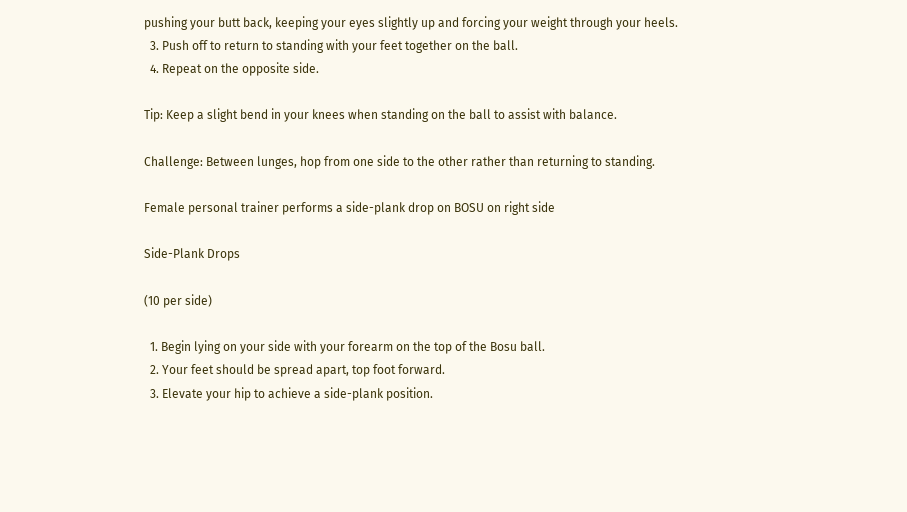pushing your butt back, keeping your eyes slightly up and forcing your weight through your heels.
  3. Push off to return to standing with your feet together on the ball.
  4. Repeat on the opposite side.

Tip: Keep a slight bend in your knees when standing on the ball to assist with balance.

Challenge: Between lunges, hop from one side to the other rather than returning to standing.

Female personal trainer performs a side-plank drop on BOSU on right side

Side-Plank Drops

(10 per side)

  1. Begin lying on your side with your forearm on the top of the Bosu ball.
  2. Your feet should be spread apart, top foot forward.
  3. Elevate your hip to achieve a side-plank position.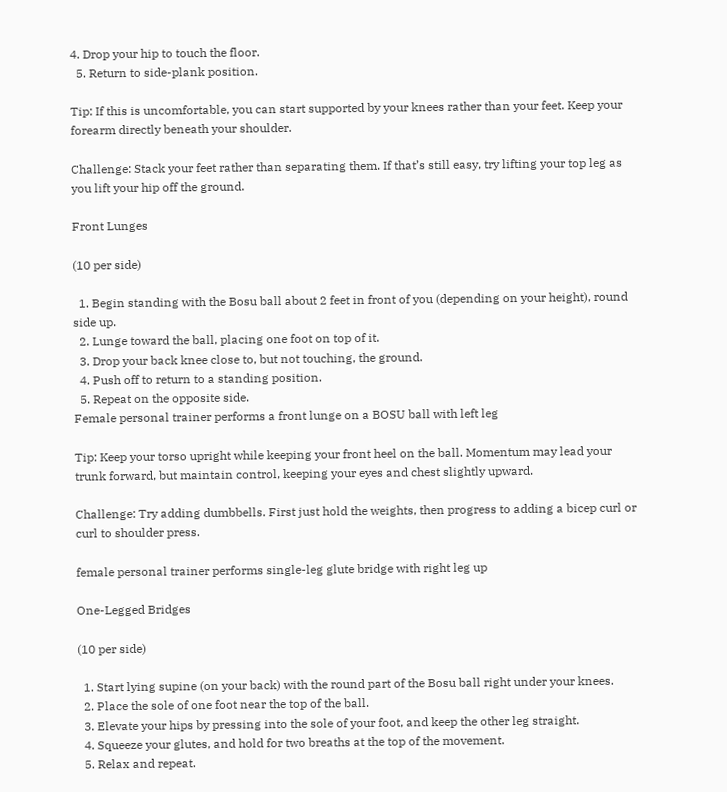4. Drop your hip to touch the floor.
  5. Return to side-plank position.

Tip: If this is uncomfortable, you can start supported by your knees rather than your feet. Keep your forearm directly beneath your shoulder.

Challenge: Stack your feet rather than separating them. If that’s still easy, try lifting your top leg as you lift your hip off the ground.

Front Lunges

(10 per side)

  1. Begin standing with the Bosu ball about 2 feet in front of you (depending on your height), round side up.
  2. Lunge toward the ball, placing one foot on top of it.
  3. Drop your back knee close to, but not touching, the ground.
  4. Push off to return to a standing position.
  5. Repeat on the opposite side.
Female personal trainer performs a front lunge on a BOSU ball with left leg

Tip: Keep your torso upright while keeping your front heel on the ball. Momentum may lead your trunk forward, but maintain control, keeping your eyes and chest slightly upward.

Challenge: Try adding dumbbells. First just hold the weights, then progress to adding a bicep curl or curl to shoulder press.

female personal trainer performs single-leg glute bridge with right leg up

One-Legged Bridges

(10 per side)

  1. Start lying supine (on your back) with the round part of the Bosu ball right under your knees.
  2. Place the sole of one foot near the top of the ball.
  3. Elevate your hips by pressing into the sole of your foot, and keep the other leg straight.
  4. Squeeze your glutes, and hold for two breaths at the top of the movement.
  5. Relax and repeat.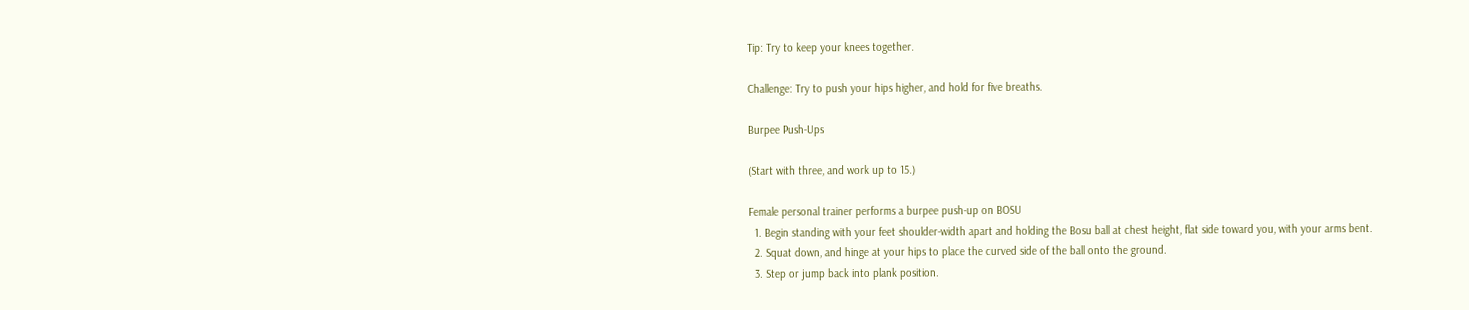Tip: Try to keep your knees together.

Challenge: Try to push your hips higher, and hold for five breaths.

Burpee Push-Ups

(Start with three, and work up to 15.)

Female personal trainer performs a burpee push-up on BOSU
  1. Begin standing with your feet shoulder-width apart and holding the Bosu ball at chest height, flat side toward you, with your arms bent.
  2. Squat down, and hinge at your hips to place the curved side of the ball onto the ground.
  3. Step or jump back into plank position.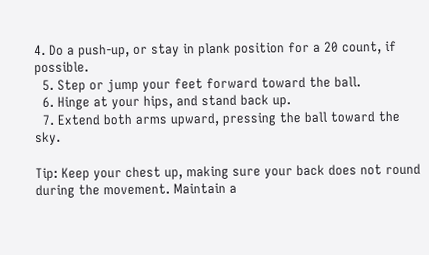4. Do a push-up, or stay in plank position for a 20 count, if possible.
  5. Step or jump your feet forward toward the ball.
  6. Hinge at your hips, and stand back up.
  7. Extend both arms upward, pressing the ball toward the sky.

Tip: Keep your chest up, making sure your back does not round during the movement. Maintain a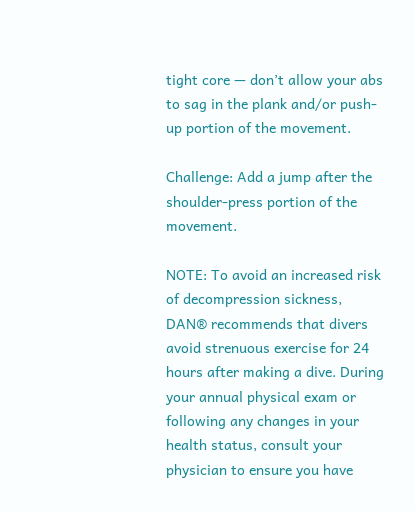tight core — don’t allow your abs to sag in the plank and/or push-up portion of the movement.

Challenge: Add a jump after the shoulder-press portion of the movement.

NOTE: To avoid an increased risk of decompression sickness, DAN® recommends that divers avoid strenuous exercise for 24 hours after making a dive. During your annual physical exam or following any changes in your health status, consult your physician to ensure you have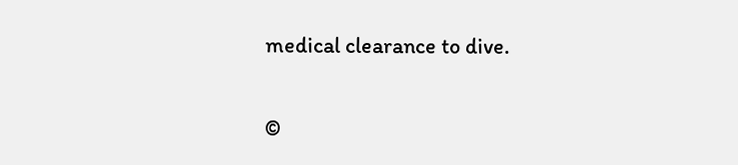medical clearance to dive.

©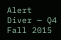Alert Diver — Q4 Fall 2015